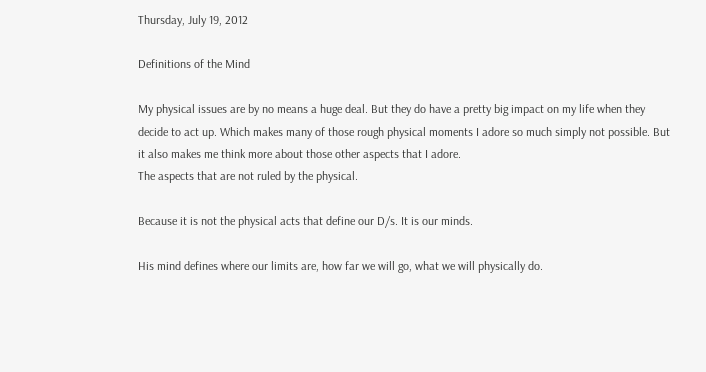Thursday, July 19, 2012

Definitions of the Mind

My physical issues are by no means a huge deal. But they do have a pretty big impact on my life when they decide to act up. Which makes many of those rough physical moments I adore so much simply not possible. But it also makes me think more about those other aspects that I adore.
The aspects that are not ruled by the physical.

Because it is not the physical acts that define our D/s. It is our minds.

His mind defines where our limits are, how far we will go, what we will physically do.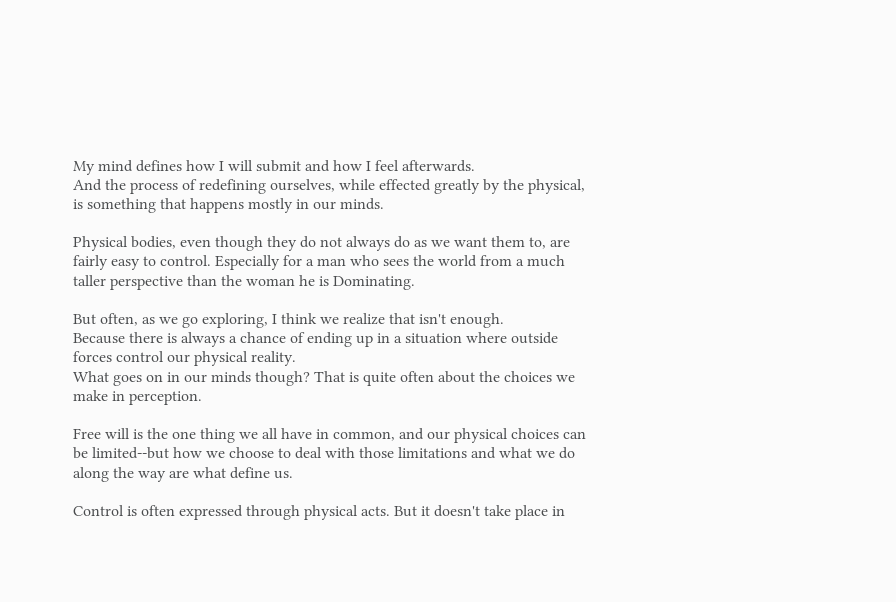My mind defines how I will submit and how I feel afterwards.
And the process of redefining ourselves, while effected greatly by the physical, is something that happens mostly in our minds.

Physical bodies, even though they do not always do as we want them to, are fairly easy to control. Especially for a man who sees the world from a much taller perspective than the woman he is Dominating.

But often, as we go exploring, I think we realize that isn't enough.
Because there is always a chance of ending up in a situation where outside forces control our physical reality.
What goes on in our minds though? That is quite often about the choices we make in perception.

Free will is the one thing we all have in common, and our physical choices can be limited--but how we choose to deal with those limitations and what we do along the way are what define us.

Control is often expressed through physical acts. But it doesn't take place in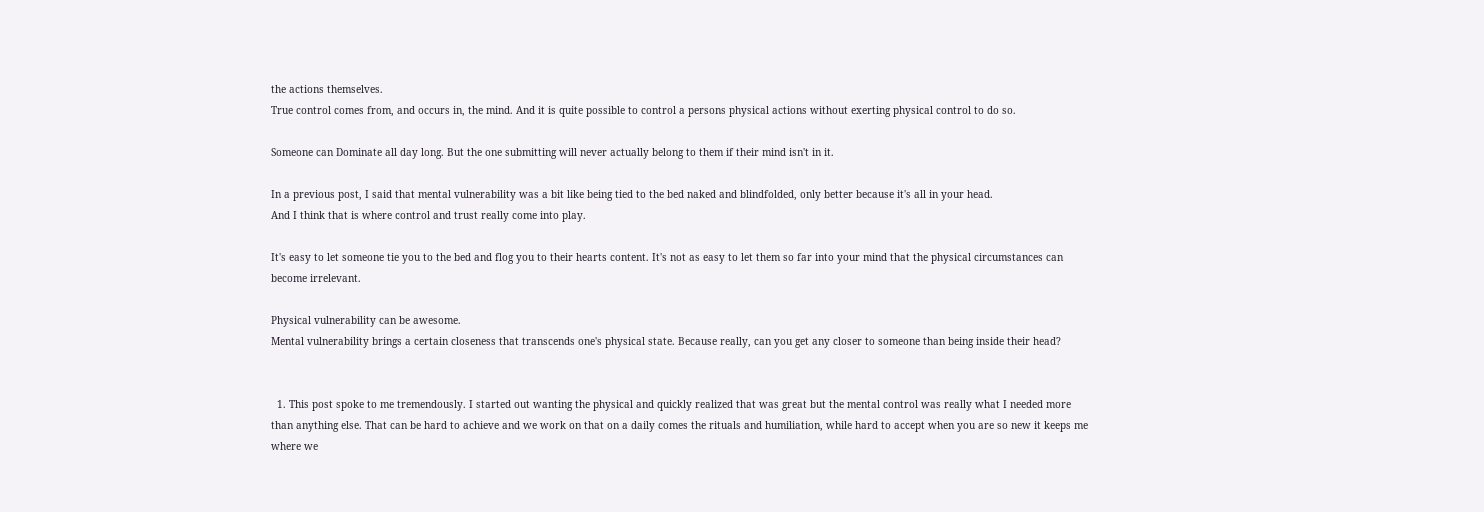the actions themselves.
True control comes from, and occurs in, the mind. And it is quite possible to control a persons physical actions without exerting physical control to do so.

Someone can Dominate all day long. But the one submitting will never actually belong to them if their mind isn't in it.

In a previous post, I said that mental vulnerability was a bit like being tied to the bed naked and blindfolded, only better because it's all in your head.
And I think that is where control and trust really come into play.

It's easy to let someone tie you to the bed and flog you to their hearts content. It's not as easy to let them so far into your mind that the physical circumstances can become irrelevant.

Physical vulnerability can be awesome.
Mental vulnerability brings a certain closeness that transcends one's physical state. Because really, can you get any closer to someone than being inside their head?


  1. This post spoke to me tremendously. I started out wanting the physical and quickly realized that was great but the mental control was really what I needed more than anything else. That can be hard to achieve and we work on that on a daily comes the rituals and humiliation, while hard to accept when you are so new it keeps me where we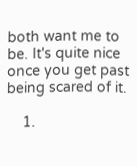both want me to be. It's quite nice once you get past being scared of it.

    1.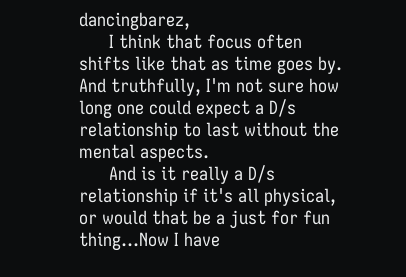dancingbarez,
      I think that focus often shifts like that as time goes by. And truthfully, I'm not sure how long one could expect a D/s relationship to last without the mental aspects.
      And is it really a D/s relationship if it's all physical, or would that be a just for fun thing...Now I have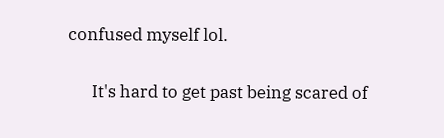confused myself lol.

      It's hard to get past being scared of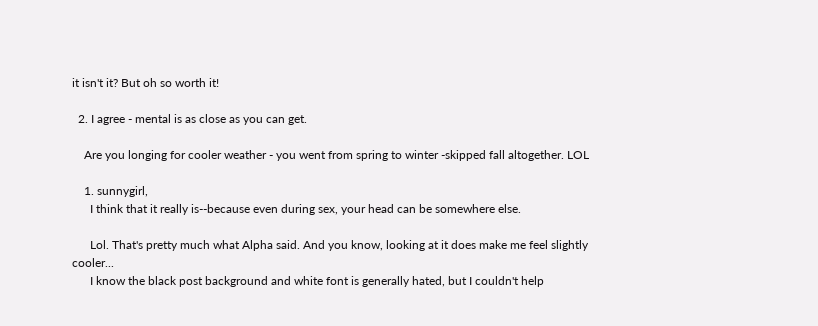it isn't it? But oh so worth it!

  2. I agree - mental is as close as you can get.

    Are you longing for cooler weather - you went from spring to winter -skipped fall altogether. LOL

    1. sunnygirl,
      I think that it really is--because even during sex, your head can be somewhere else.

      Lol. That's pretty much what Alpha said. And you know, looking at it does make me feel slightly cooler...
      I know the black post background and white font is generally hated, but I couldn't help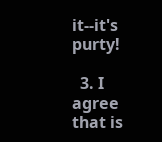it--it's purty!

  3. I agree that is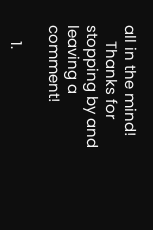all in the mind!
    Thanks for stopping by and leaving a comment!

    1.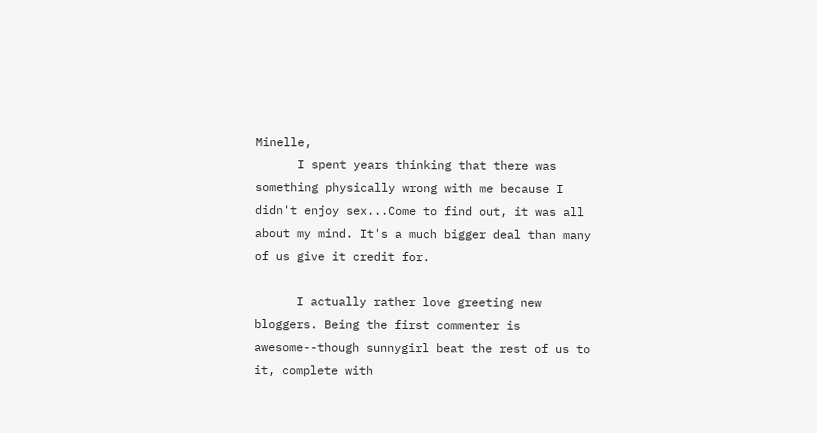Minelle,
      I spent years thinking that there was something physically wrong with me because I didn't enjoy sex...Come to find out, it was all about my mind. It's a much bigger deal than many of us give it credit for.

      I actually rather love greeting new bloggers. Being the first commenter is awesome--though sunnygirl beat the rest of us to it, complete with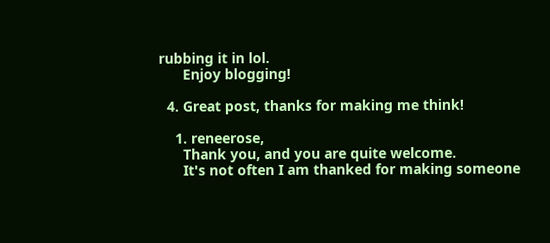rubbing it in lol.
      Enjoy blogging!

  4. Great post, thanks for making me think!

    1. reneerose,
      Thank you, and you are quite welcome.
      It's not often I am thanked for making someone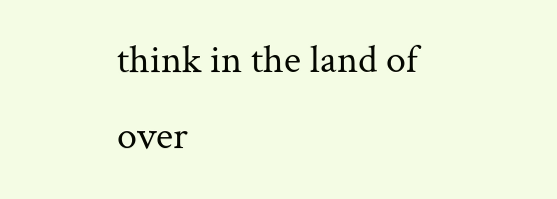think in the land of over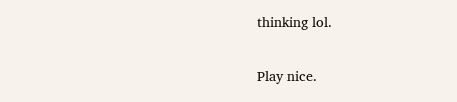thinking lol.


Play nice.